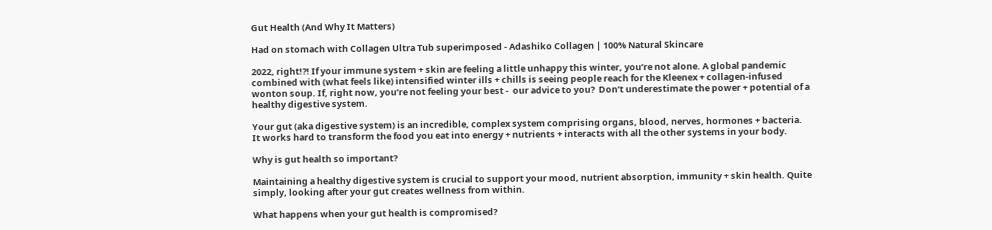Gut Health (And Why It Matters)

Had on stomach with Collagen Ultra Tub superimposed - Adashiko Collagen | 100% Natural Skincare

2022, right!?! If your immune system + skin are feeling a little unhappy this winter, you’re not alone. A global pandemic combined with (what feels like) intensified winter ills + chills is seeing people reach for the Kleenex + collagen-infused wonton soup. If, right now, you’re not feeling your best -  our advice to you?  Don’t underestimate the power + potential of a healthy digestive system.

Your gut (aka digestive system) is an incredible, complex system comprising organs, blood, nerves, hormones + bacteria. It works hard to transform the food you eat into energy + nutrients + interacts with all the other systems in your body.

Why is gut health so important?

Maintaining a healthy digestive system is crucial to support your mood, nutrient absorption, immunity + skin health. Quite simply, looking after your gut creates wellness from within.

What happens when your gut health is compromised?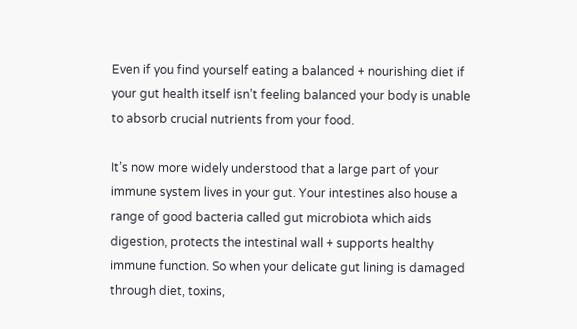Even if you find yourself eating a balanced + nourishing diet if your gut health itself isn’t feeling balanced your body is unable to absorb crucial nutrients from your food.

It’s now more widely understood that a large part of your immune system lives in your gut. Your intestines also house a range of good bacteria called gut microbiota which aids digestion, protects the intestinal wall + supports healthy immune function. So when your delicate gut lining is damaged through diet, toxins,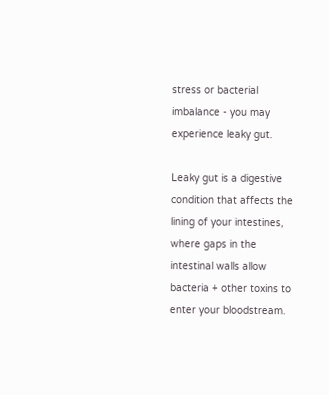stress or bacterial imbalance - you may experience leaky gut.

Leaky gut is a digestive condition that affects the lining of your intestines, where gaps in the intestinal walls allow bacteria + other toxins to enter your bloodstream.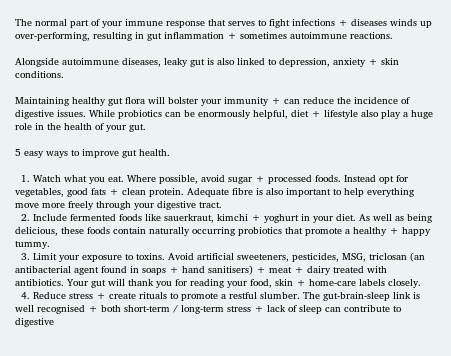The normal part of your immune response that serves to fight infections + diseases winds up over-performing, resulting in gut inflammation + sometimes autoimmune reactions.

Alongside autoimmune diseases, leaky gut is also linked to depression, anxiety + skin conditions.

Maintaining healthy gut flora will bolster your immunity + can reduce the incidence of digestive issues. While probiotics can be enormously helpful, diet + lifestyle also play a huge role in the health of your gut.

5 easy ways to improve gut health.

  1. Watch what you eat. Where possible, avoid sugar + processed foods. Instead opt for vegetables, good fats + clean protein. Adequate fibre is also important to help everything move more freely through your digestive tract.
  2. Include fermented foods like sauerkraut, kimchi + yoghurt in your diet. As well as being delicious, these foods contain naturally occurring probiotics that promote a healthy + happy tummy.
  3. Limit your exposure to toxins. Avoid artificial sweeteners, pesticides, MSG, triclosan (an antibacterial agent found in soaps + hand sanitisers) + meat + dairy treated with antibiotics. Your gut will thank you for reading your food, skin + home-care labels closely.
  4. Reduce stress + create rituals to promote a restful slumber. The gut-brain-sleep link is well recognised + both short-term / long-term stress + lack of sleep can contribute to digestive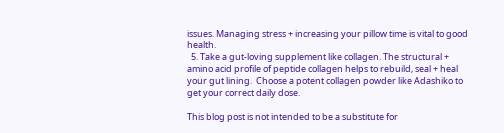issues. Managing stress + increasing your pillow time is vital to good health.
  5. Take a gut-loving supplement like collagen. The structural + amino acid profile of peptide collagen helps to rebuild, seal + heal your gut lining.  Choose a potent collagen powder like Adashiko to get your correct daily dose.

This blog post is not intended to be a substitute for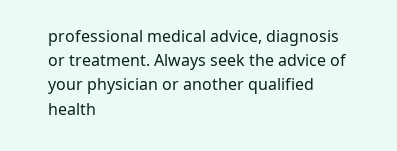professional medical advice, diagnosis or treatment. Always seek the advice of your physician or another qualified health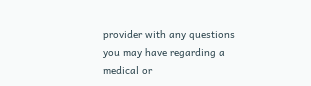provider with any questions you may have regarding a medical or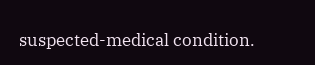suspected-medical condition.